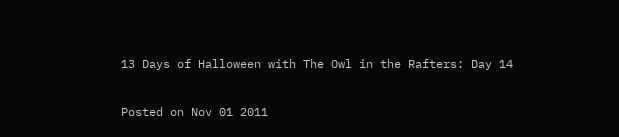13 Days of Halloween with The Owl in the Rafters: Day 14

Posted on Nov 01 2011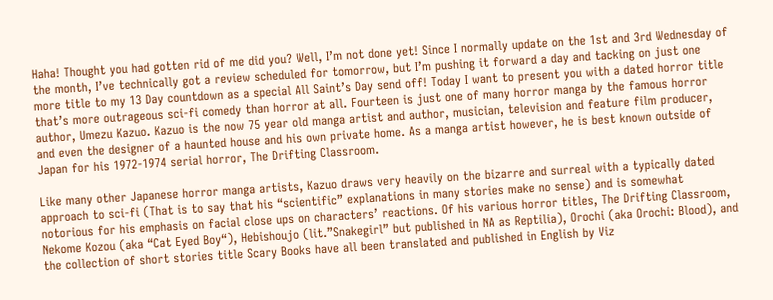Haha! Thought you had gotten rid of me did you? Well, I’m not done yet! Since I normally update on the 1st and 3rd Wednesday of the month, I’ve technically got a review scheduled for tomorrow, but I’m pushing it forward a day and tacking on just one more title to my 13 Day countdown as a special All Saint’s Day send off! Today I want to present you with a dated horror title that’s more outrageous sci-fi comedy than horror at all. Fourteen is just one of many horror manga by the famous horror author, Umezu Kazuo. Kazuo is the now 75 year old manga artist and author, musician, television and feature film producer, and even the designer of a haunted house and his own private home. As a manga artist however, he is best known outside of Japan for his 1972-1974 serial horror, The Drifting Classroom.

Like many other Japanese horror manga artists, Kazuo draws very heavily on the bizarre and surreal with a typically dated approach to sci-fi (That is to say that his “scientific” explanations in many stories make no sense) and is somewhat notorious for his emphasis on facial close ups on characters’ reactions. Of his various horror titles, The Drifting Classroom, Nekome Kozou (aka “Cat Eyed Boy“), Hebishoujo (lit.”Snakegirl” but published in NA as Reptilia), Orochi (aka Orochi: Blood), and the collection of short stories title Scary Books have all been translated and published in English by Viz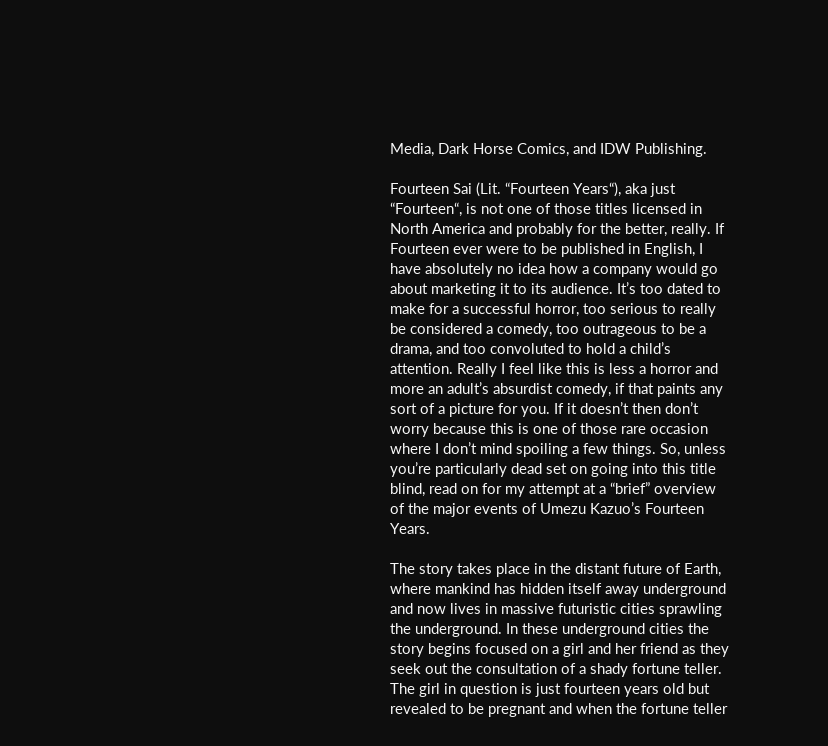Media, Dark Horse Comics, and IDW Publishing.

Fourteen Sai (Lit. “Fourteen Years“), aka just “Fourteen“, is not one of those titles licensed in North America and probably for the better, really. If Fourteen ever were to be published in English, I have absolutely no idea how a company would go about marketing it to its audience. It’s too dated to make for a successful horror, too serious to really be considered a comedy, too outrageous to be a drama, and too convoluted to hold a child’s attention. Really I feel like this is less a horror and more an adult’s absurdist comedy, if that paints any sort of a picture for you. If it doesn’t then don’t worry because this is one of those rare occasion where I don’t mind spoiling a few things. So, unless you’re particularly dead set on going into this title blind, read on for my attempt at a “brief” overview of the major events of Umezu Kazuo’s Fourteen Years.

The story takes place in the distant future of Earth, where mankind has hidden itself away underground and now lives in massive futuristic cities sprawling the underground. In these underground cities the story begins focused on a girl and her friend as they seek out the consultation of a shady fortune teller. The girl in question is just fourteen years old but revealed to be pregnant and when the fortune teller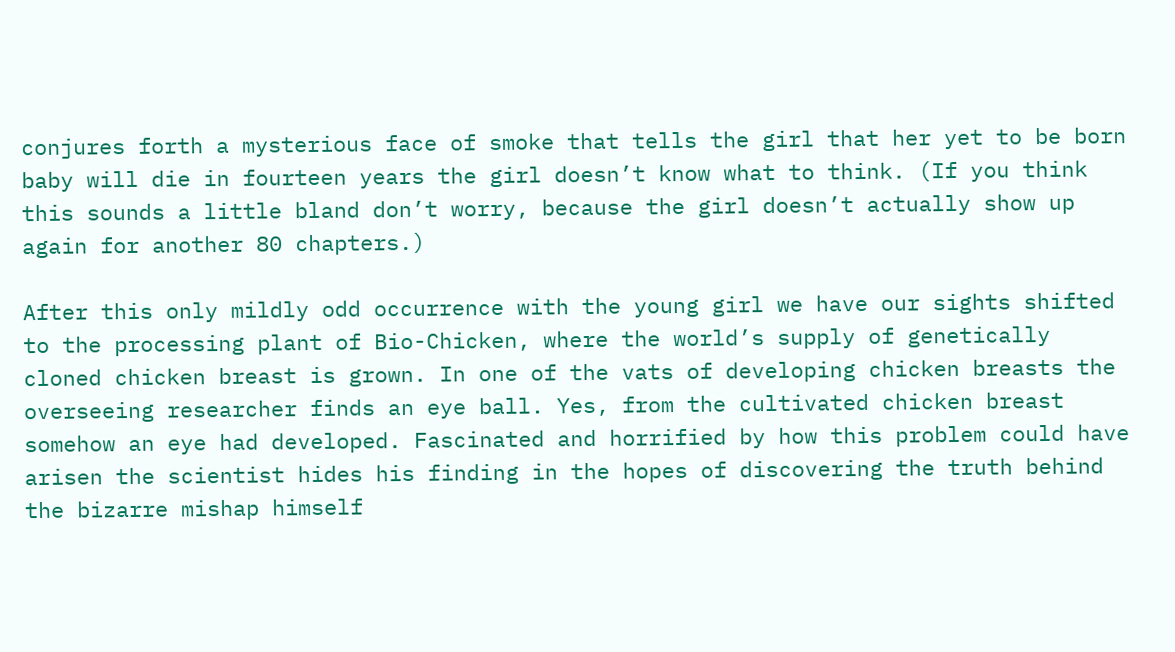conjures forth a mysterious face of smoke that tells the girl that her yet to be born baby will die in fourteen years the girl doesn’t know what to think. (If you think this sounds a little bland don’t worry, because the girl doesn’t actually show up again for another 80 chapters.)

After this only mildly odd occurrence with the young girl we have our sights shifted to the processing plant of Bio-Chicken, where the world’s supply of genetically cloned chicken breast is grown. In one of the vats of developing chicken breasts the overseeing researcher finds an eye ball. Yes, from the cultivated chicken breast somehow an eye had developed. Fascinated and horrified by how this problem could have arisen the scientist hides his finding in the hopes of discovering the truth behind the bizarre mishap himself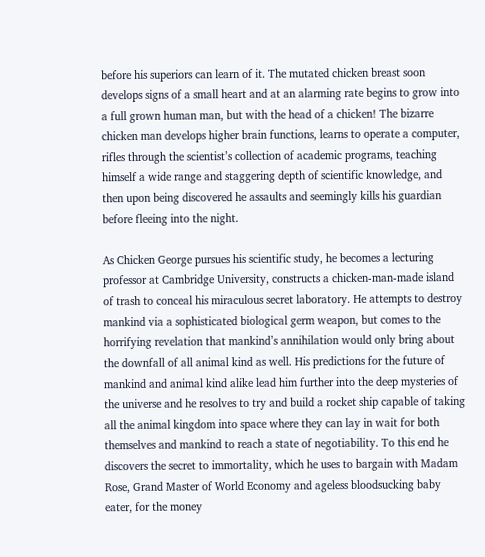before his superiors can learn of it. The mutated chicken breast soon develops signs of a small heart and at an alarming rate begins to grow into a full grown human man, but with the head of a chicken! The bizarre chicken man develops higher brain functions, learns to operate a computer, rifles through the scientist’s collection of academic programs, teaching himself a wide range and staggering depth of scientific knowledge, and then upon being discovered he assaults and seemingly kills his guardian before fleeing into the night.

As Chicken George pursues his scientific study, he becomes a lecturing professor at Cambridge University, constructs a chicken-man-made island of trash to conceal his miraculous secret laboratory. He attempts to destroy mankind via a sophisticated biological germ weapon, but comes to the horrifying revelation that mankind’s annihilation would only bring about the downfall of all animal kind as well. His predictions for the future of mankind and animal kind alike lead him further into the deep mysteries of the universe and he resolves to try and build a rocket ship capable of taking all the animal kingdom into space where they can lay in wait for both themselves and mankind to reach a state of negotiability. To this end he discovers the secret to immortality, which he uses to bargain with Madam Rose, Grand Master of World Economy and ageless bloodsucking baby eater, for the money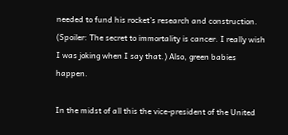needed to fund his rocket’s research and construction. (Spoiler: The secret to immortality is cancer. I really wish I was joking when I say that.) Also, green babies happen.

In the midst of all this the vice-president of the United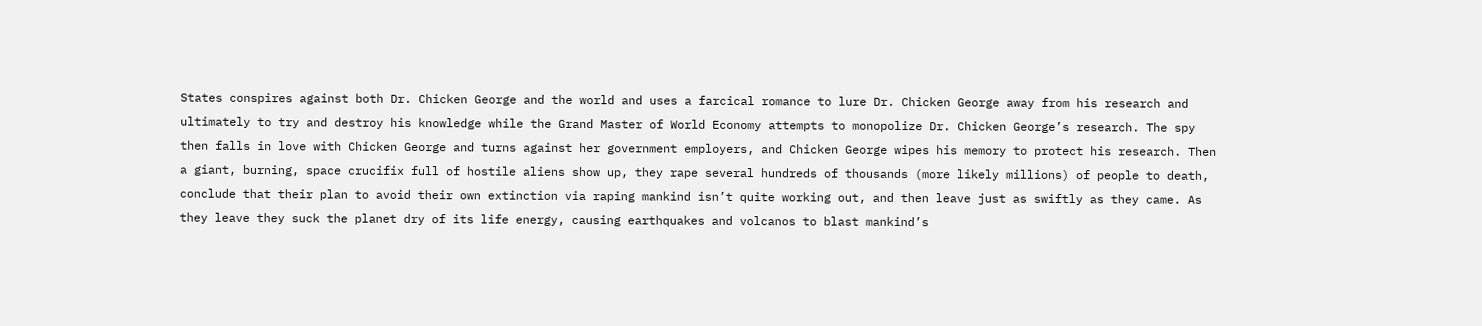States conspires against both Dr. Chicken George and the world and uses a farcical romance to lure Dr. Chicken George away from his research and ultimately to try and destroy his knowledge while the Grand Master of World Economy attempts to monopolize Dr. Chicken George’s research. The spy then falls in love with Chicken George and turns against her government employers, and Chicken George wipes his memory to protect his research. Then a giant, burning, space crucifix full of hostile aliens show up, they rape several hundreds of thousands (more likely millions) of people to death, conclude that their plan to avoid their own extinction via raping mankind isn’t quite working out, and then leave just as swiftly as they came. As they leave they suck the planet dry of its life energy, causing earthquakes and volcanos to blast mankind’s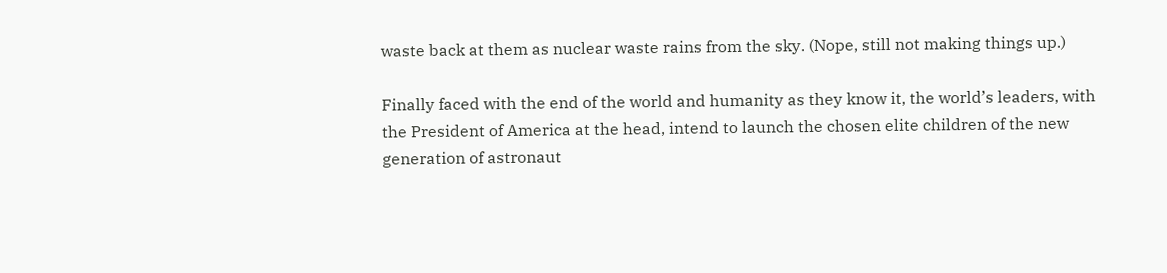waste back at them as nuclear waste rains from the sky. (Nope, still not making things up.)

Finally faced with the end of the world and humanity as they know it, the world’s leaders, with the President of America at the head, intend to launch the chosen elite children of the new generation of astronaut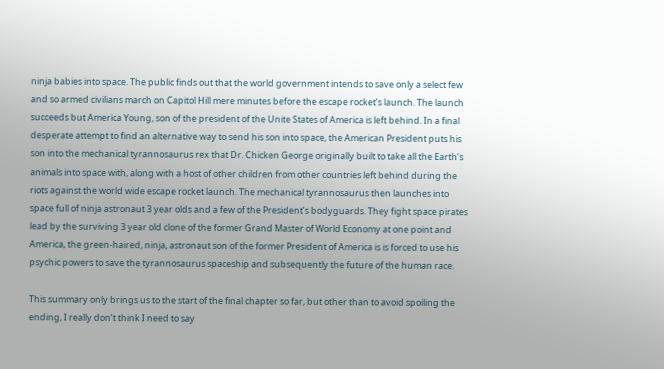ninja babies into space. The public finds out that the world government intends to save only a select few and so armed civilians march on Capitol Hill mere minutes before the escape rocket’s launch. The launch succeeds but America Young, son of the president of the Unite States of America is left behind. In a final desperate attempt to find an alternative way to send his son into space, the American President puts his son into the mechanical tyrannosaurus rex that Dr. Chicken George originally built to take all the Earth’s animals into space with, along with a host of other children from other countries left behind during the riots against the world wide escape rocket launch. The mechanical tyrannosaurus then launches into space full of ninja astronaut 3 year olds and a few of the President’s bodyguards. They fight space pirates lead by the surviving 3 year old clone of the former Grand Master of World Economy at one point and America, the green-haired, ninja, astronaut son of the former President of America is is forced to use his psychic powers to save the tyrannosaurus spaceship and subsequently the future of the human race.

This summary only brings us to the start of the final chapter so far, but other than to avoid spoiling the ending, I really don’t think I need to say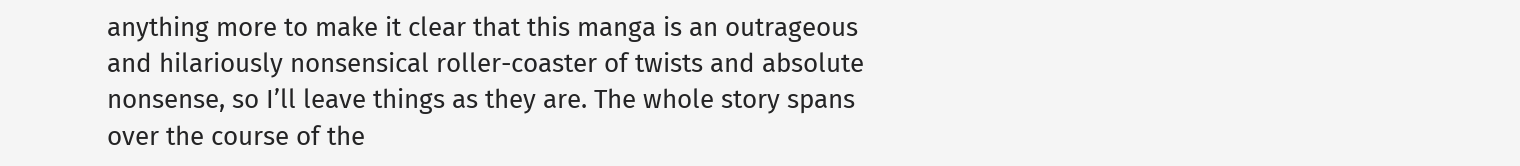anything more to make it clear that this manga is an outrageous and hilariously nonsensical roller-coaster of twists and absolute nonsense, so I’ll leave things as they are. The whole story spans over the course of the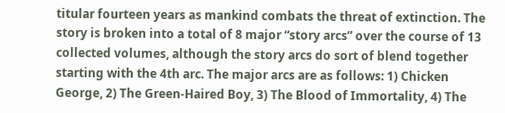titular fourteen years as mankind combats the threat of extinction. The story is broken into a total of 8 major “story arcs” over the course of 13 collected volumes, although the story arcs do sort of blend together starting with the 4th arc. The major arcs are as follows: 1) Chicken George, 2) The Green-Haired Boy, 3) The Blood of Immortality, 4) The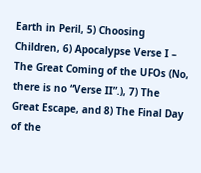Earth in Peril, 5) Choosing Children, 6) Apocalypse Verse I – The Great Coming of the UFOs (No, there is no “Verse II”.), 7) The Great Escape, and 8) The Final Day of the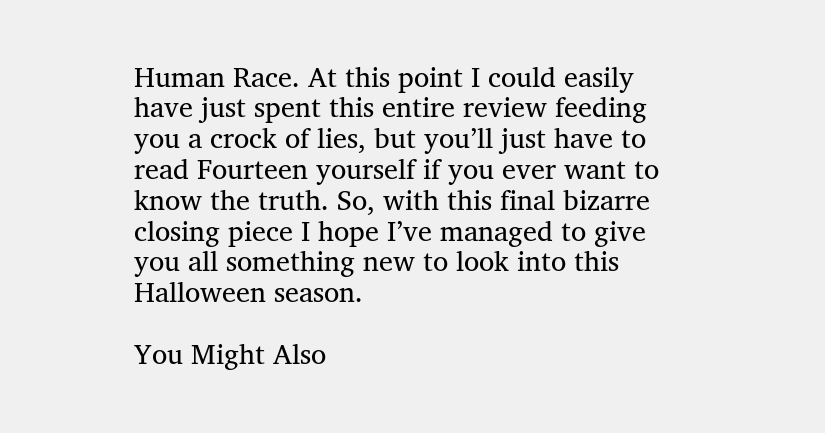Human Race. At this point I could easily have just spent this entire review feeding you a crock of lies, but you’ll just have to read Fourteen yourself if you ever want to know the truth. So, with this final bizarre closing piece I hope I’ve managed to give you all something new to look into this Halloween season.

You Might Also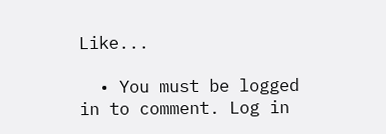Like...

  • You must be logged in to comment. Log in